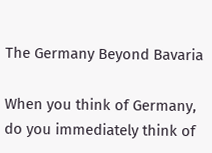The Germany Beyond Bavaria

When you think of Germany, do you immediately think of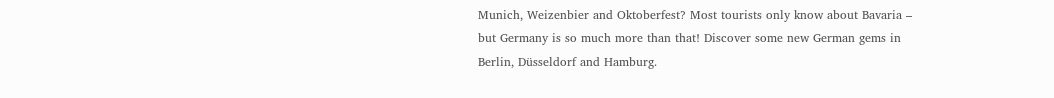Munich, Weizenbier and Oktoberfest? Most tourists only know about Bavaria – but Germany is so much more than that! Discover some new German gems in Berlin, Düsseldorf and Hamburg.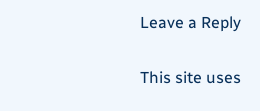Leave a Reply

This site uses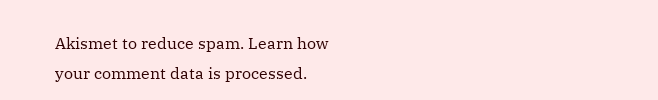Akismet to reduce spam. Learn how your comment data is processed.